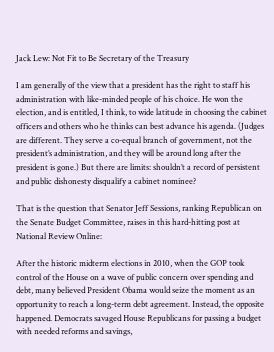Jack Lew: Not Fit to Be Secretary of the Treasury

I am generally of the view that a president has the right to staff his administration with like-minded people of his choice. He won the election, and is entitled, I think, to wide latitude in choosing the cabinet officers and others who he thinks can best advance his agenda. (Judges are different. They serve a co-equal branch of government, not the president’s administration, and they will be around long after the president is gone.) But there are limits: shouldn’t a record of persistent and public dishonesty disqualify a cabinet nominee?

That is the question that Senator Jeff Sessions, ranking Republican on the Senate Budget Committee, raises in this hard-hitting post at National Review Online:

After the historic midterm elections in 2010, when the GOP took control of the House on a wave of public concern over spending and debt, many believed President Obama would seize the moment as an opportunity to reach a long-term debt agreement. Instead, the opposite happened. Democrats savaged House Republicans for passing a budget with needed reforms and savings,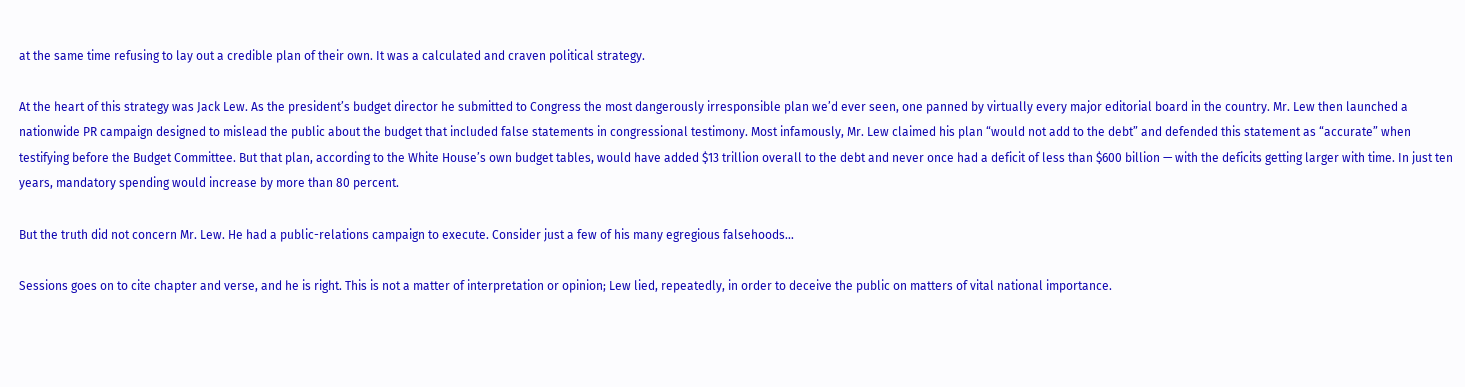at the same time refusing to lay out a credible plan of their own. It was a calculated and craven political strategy.

At the heart of this strategy was Jack Lew. As the president’s budget director he submitted to Congress the most dangerously irresponsible plan we’d ever seen, one panned by virtually every major editorial board in the country. Mr. Lew then launched a nationwide PR campaign designed to mislead the public about the budget that included false statements in congressional testimony. Most infamously, Mr. Lew claimed his plan “would not add to the debt” and defended this statement as “accurate” when testifying before the Budget Committee. But that plan, according to the White House’s own budget tables, would have added $13 trillion overall to the debt and never once had a deficit of less than $600 billion — with the deficits getting larger with time. In just ten years, mandatory spending would increase by more than 80 percent.

But the truth did not concern Mr. Lew. He had a public-relations campaign to execute. Consider just a few of his many egregious falsehoods…

Sessions goes on to cite chapter and verse, and he is right. This is not a matter of interpretation or opinion; Lew lied, repeatedly, in order to deceive the public on matters of vital national importance.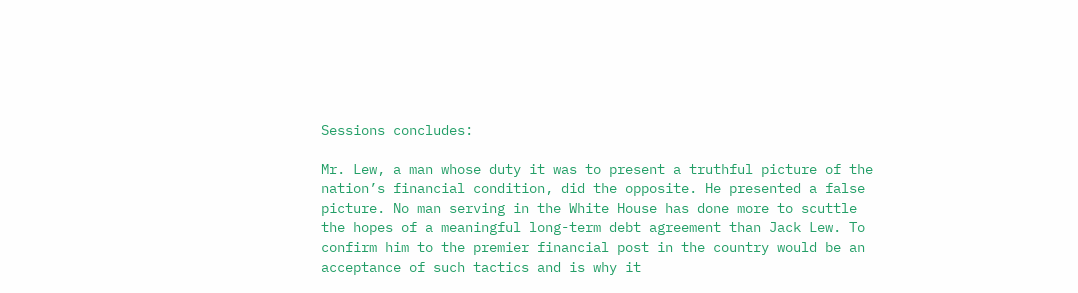Sessions concludes:

Mr. Lew, a man whose duty it was to present a truthful picture of the nation’s financial condition, did the opposite. He presented a false picture. No man serving in the White House has done more to scuttle the hopes of a meaningful long-term debt agreement than Jack Lew. To confirm him to the premier financial post in the country would be an acceptance of such tactics and is why it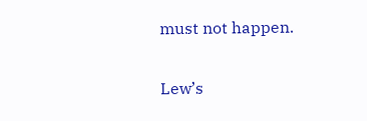must not happen.

Lew’s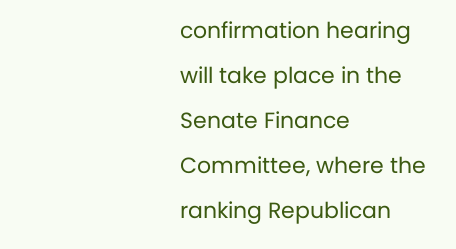confirmation hearing will take place in the Senate Finance Committee, where the ranking Republican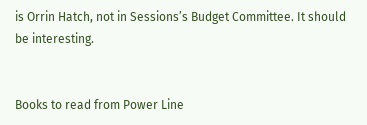is Orrin Hatch, not in Sessions’s Budget Committee. It should be interesting.


Books to read from Power Line